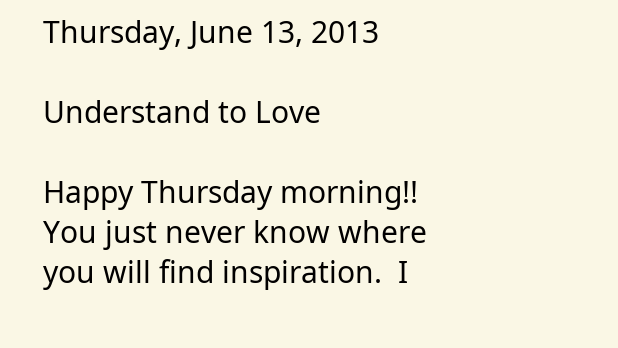Thursday, June 13, 2013

Understand to Love

Happy Thursday morning!!
You just never know where you will find inspiration.  I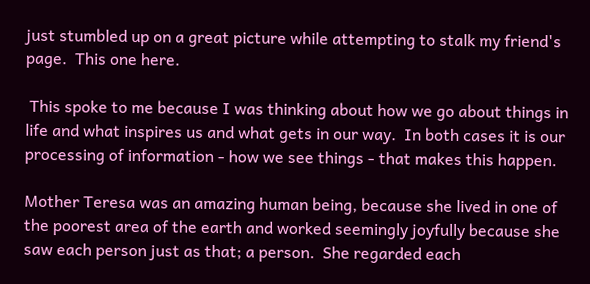just stumbled up on a great picture while attempting to stalk my friend's page.  This one here.

 This spoke to me because I was thinking about how we go about things in life and what inspires us and what gets in our way.  In both cases it is our processing of information - how we see things - that makes this happen.

Mother Teresa was an amazing human being, because she lived in one of the poorest area of the earth and worked seemingly joyfully because she saw each person just as that; a person.  She regarded each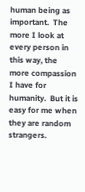human being as important.  The more I look at every person in this way, the more compassion I have for humanity.  But it is easy for me when they are random strangers.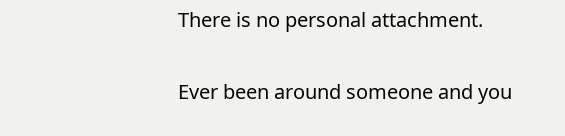There is no personal attachment.

Ever been around someone and you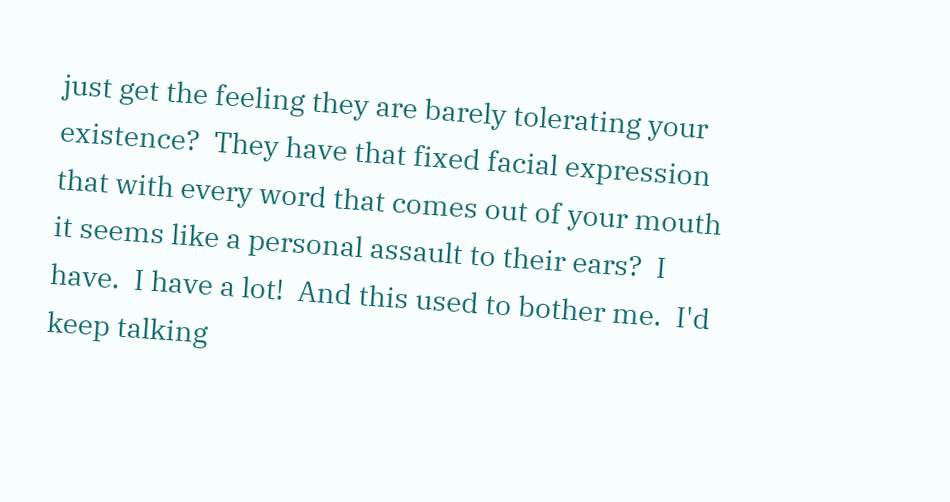just get the feeling they are barely tolerating your existence?  They have that fixed facial expression that with every word that comes out of your mouth it seems like a personal assault to their ears?  I have.  I have a lot!  And this used to bother me.  I'd keep talking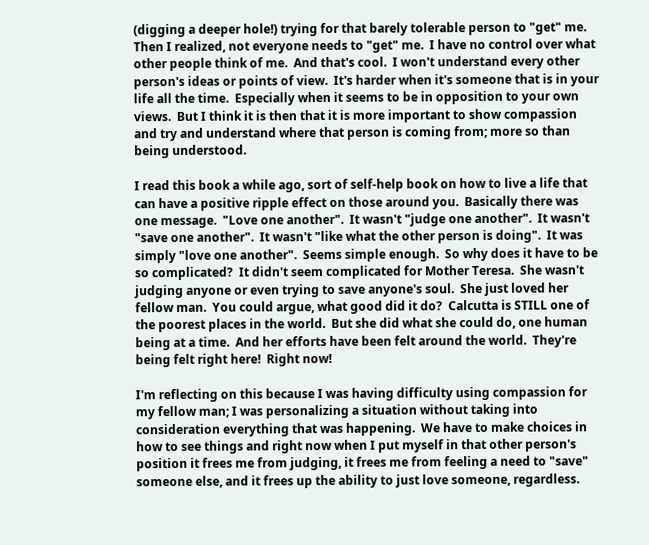(digging a deeper hole!) trying for that barely tolerable person to "get" me.  Then I realized, not everyone needs to "get" me.  I have no control over what other people think of me.  And that's cool.  I won't understand every other person's ideas or points of view.  It's harder when it's someone that is in your life all the time.  Especially when it seems to be in opposition to your own views.  But I think it is then that it is more important to show compassion and try and understand where that person is coming from; more so than being understood.

I read this book a while ago, sort of self-help book on how to live a life that can have a positive ripple effect on those around you.  Basically there was one message.  "Love one another".  It wasn't "judge one another".  It wasn't "save one another".  It wasn't "like what the other person is doing".  It was simply "love one another".  Seems simple enough.  So why does it have to be so complicated?  It didn't seem complicated for Mother Teresa.  She wasn't judging anyone or even trying to save anyone's soul.  She just loved her fellow man.  You could argue, what good did it do?  Calcutta is STILL one of the poorest places in the world.  But she did what she could do, one human being at a time.  And her efforts have been felt around the world.  They're being felt right here!  Right now!

I'm reflecting on this because I was having difficulty using compassion for my fellow man; I was personalizing a situation without taking into consideration everything that was happening.  We have to make choices in how to see things and right now when I put myself in that other person's position it frees me from judging, it frees me from feeling a need to "save" someone else, and it frees up the ability to just love someone, regardless.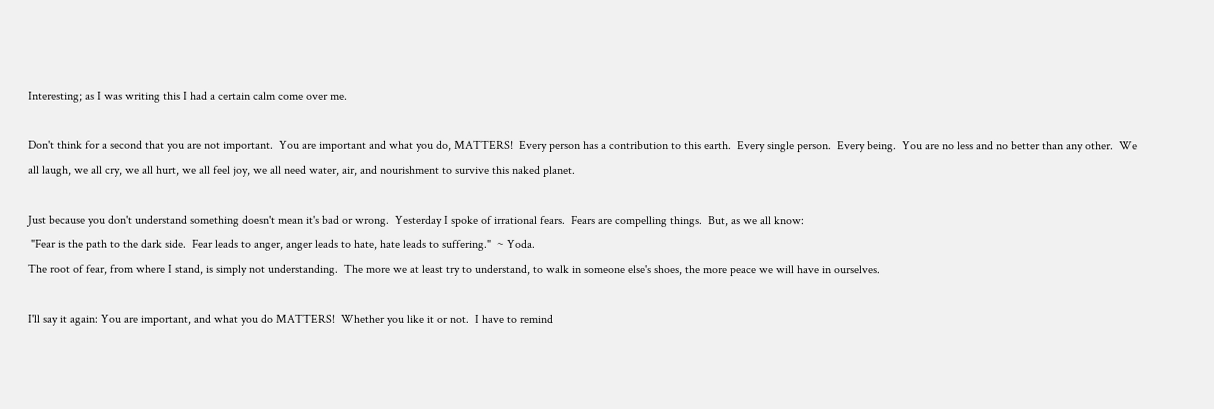Interesting; as I was writing this I had a certain calm come over me.

Don't think for a second that you are not important.  You are important and what you do, MATTERS!  Every person has a contribution to this earth.  Every single person.  Every being.  You are no less and no better than any other.  We all laugh, we all cry, we all hurt, we all feel joy, we all need water, air, and nourishment to survive this naked planet.

Just because you don't understand something doesn't mean it's bad or wrong.  Yesterday I spoke of irrational fears.  Fears are compelling things.  But, as we all know:
 "Fear is the path to the dark side.  Fear leads to anger, anger leads to hate, hate leads to suffering."  ~ Yoda.
The root of fear, from where I stand, is simply not understanding.  The more we at least try to understand, to walk in someone else's shoes, the more peace we will have in ourselves.

I'll say it again: You are important, and what you do MATTERS!  Whether you like it or not.  I have to remind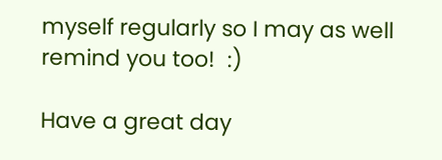myself regularly so I may as well remind you too!  :)

Have a great day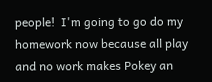people!  I'm going to go do my homework now because all play and no work makes Pokey an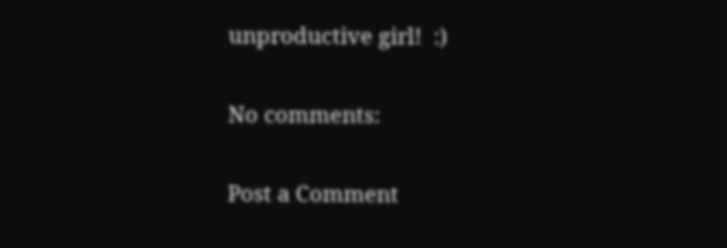unproductive girl!  :)

No comments:

Post a Comment